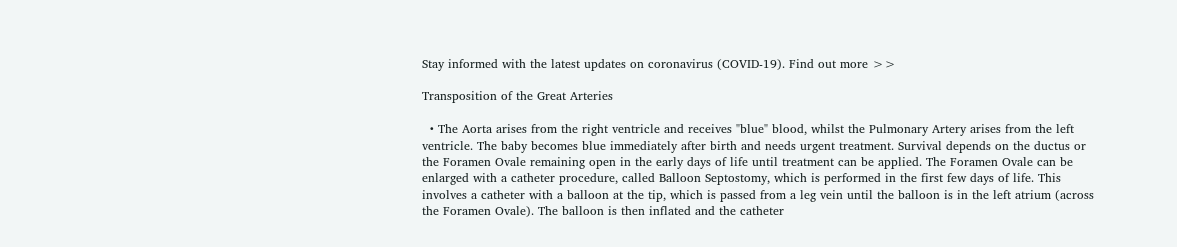Stay informed with the latest updates on coronavirus (COVID-19). Find out more >>

Transposition of the Great Arteries

  • The Aorta arises from the right ventricle and receives "blue" blood, whilst the Pulmonary Artery arises from the left ventricle. The baby becomes blue immediately after birth and needs urgent treatment. Survival depends on the ductus or the Foramen Ovale remaining open in the early days of life until treatment can be applied. The Foramen Ovale can be enlarged with a catheter procedure, called Balloon Septostomy, which is performed in the first few days of life. This involves a catheter with a balloon at the tip, which is passed from a leg vein until the balloon is in the left atrium (across the Foramen Ovale). The balloon is then inflated and the catheter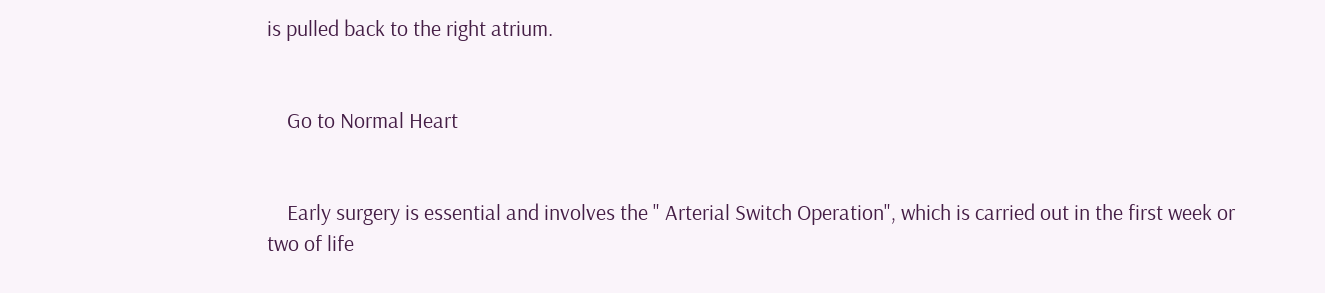is pulled back to the right atrium.


    Go to Normal Heart


    Early surgery is essential and involves the " Arterial Switch Operation", which is carried out in the first week or two of life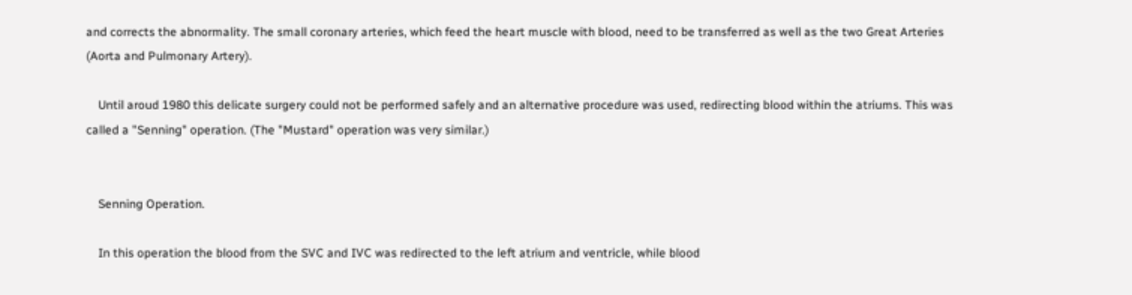and corrects the abnormality. The small coronary arteries, which feed the heart muscle with blood, need to be transferred as well as the two Great Arteries (Aorta and Pulmonary Artery).

    Until aroud 1980 this delicate surgery could not be performed safely and an alternative procedure was used, redirecting blood within the atriums. This was called a "Senning" operation. (The "Mustard" operation was very similar.)


    Senning Operation.

    In this operation the blood from the SVC and IVC was redirected to the left atrium and ventricle, while blood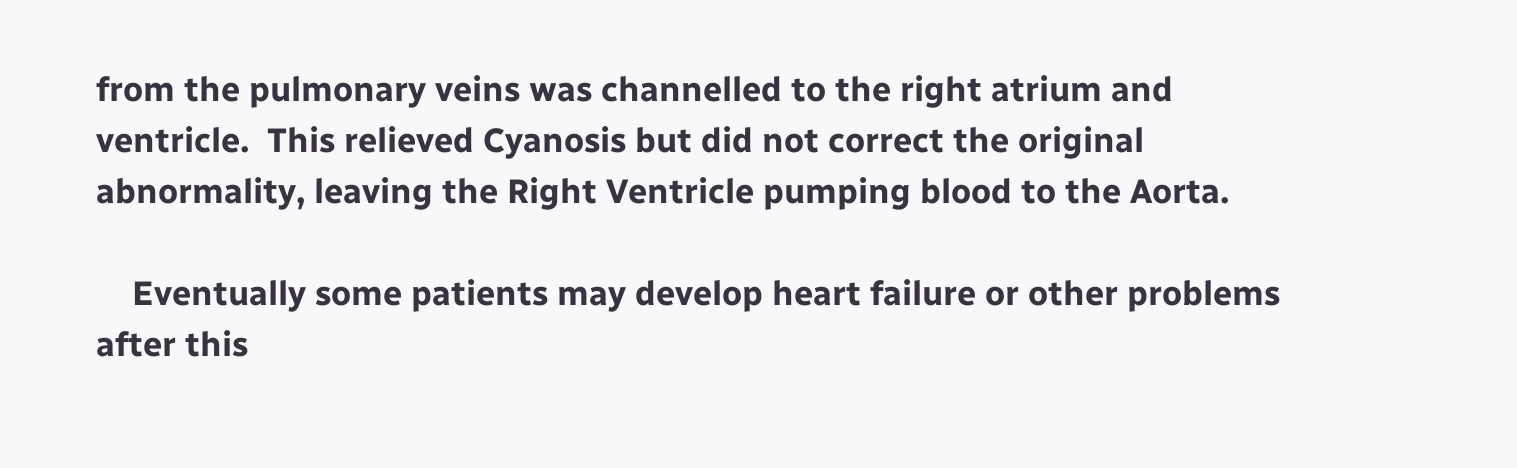from the pulmonary veins was channelled to the right atrium and ventricle.  This relieved Cyanosis but did not correct the original abnormality, leaving the Right Ventricle pumping blood to the Aorta.

    Eventually some patients may develop heart failure or other problems after this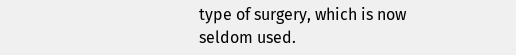type of surgery, which is now seldom used.